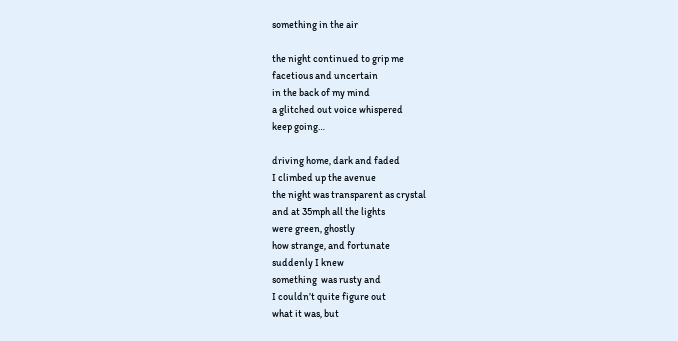something in the air

the night continued to grip me
facetious and uncertain
in the back of my mind
a glitched out voice whispered
keep going…

driving home, dark and faded
I climbed up the avenue
the night was transparent as crystal
and at 35mph all the lights
were green, ghostly
how strange, and fortunate
suddenly I knew
something  was rusty and
I couldn’t quite figure out
what it was, but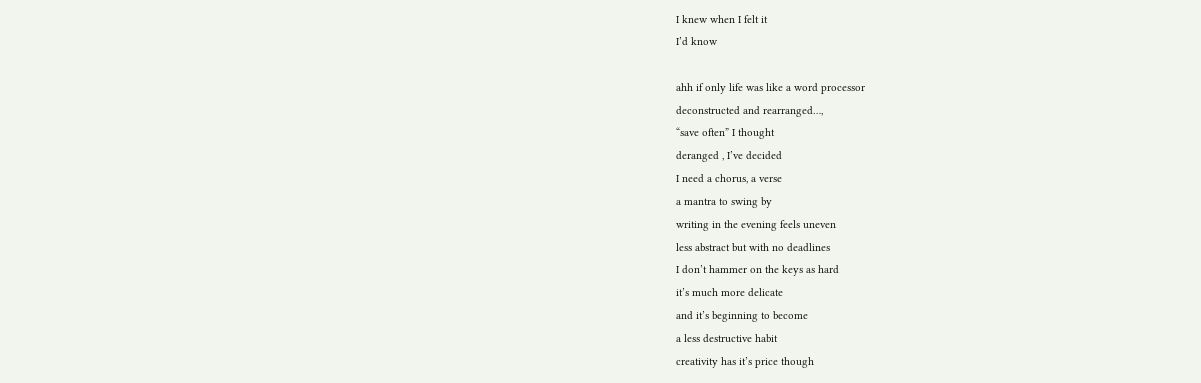I knew when I felt it
I’d know

ahh if only life was like a word processor
deconstructed and rearranged…,
“save often” I thought
deranged , I’ve decided
I need a chorus, a verse
a mantra to swing by
writing in the evening feels uneven
less abstract but with no deadlines
I don’t hammer on the keys as hard
it’s much more delicate
and it’s beginning to become
a less destructive habit
creativity has it’s price though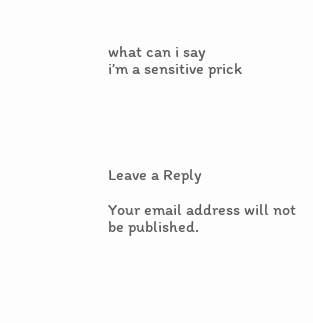what can i say
i’m a sensitive prick





Leave a Reply

Your email address will not be published.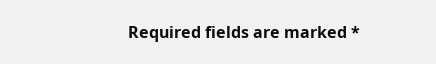Required fields are marked *